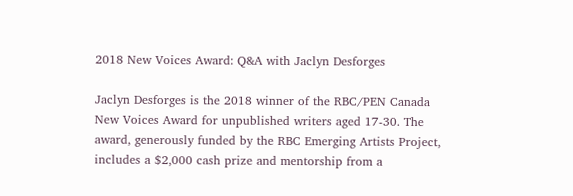2018 New Voices Award: Q&A with Jaclyn Desforges

Jaclyn Desforges is the 2018 winner of the RBC/PEN Canada New Voices Award for unpublished writers aged 17-30. The award, generously funded by the RBC Emerging Artists Project, includes a $2,000 cash prize and mentorship from a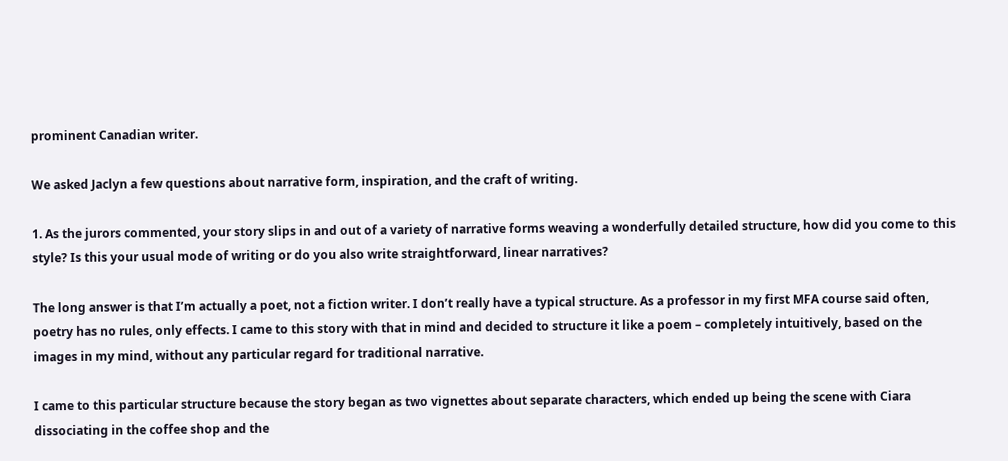prominent Canadian writer.

We asked Jaclyn a few questions about narrative form, inspiration, and the craft of writing.

1. As the jurors commented, your story slips in and out of a variety of narrative forms weaving a wonderfully detailed structure, how did you come to this style? Is this your usual mode of writing or do you also write straightforward, linear narratives?

The long answer is that I’m actually a poet, not a fiction writer. I don’t really have a typical structure. As a professor in my first MFA course said often, poetry has no rules, only effects. I came to this story with that in mind and decided to structure it like a poem – completely intuitively, based on the images in my mind, without any particular regard for traditional narrative.

I came to this particular structure because the story began as two vignettes about separate characters, which ended up being the scene with Ciara dissociating in the coffee shop and the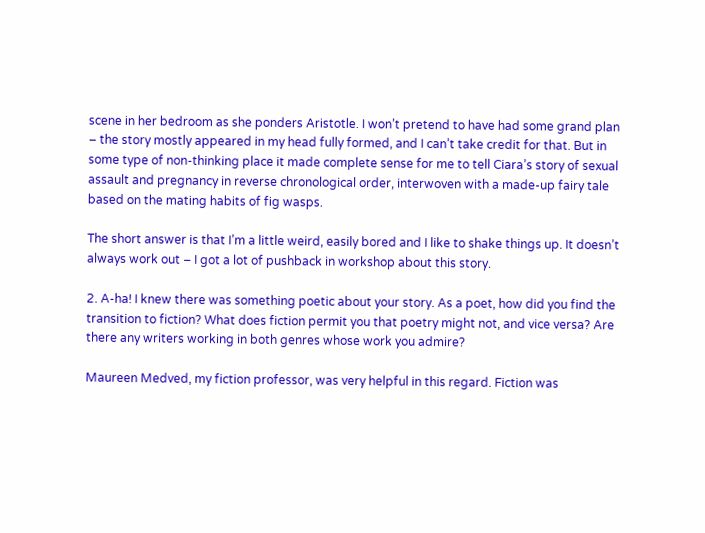scene in her bedroom as she ponders Aristotle. I won’t pretend to have had some grand plan – the story mostly appeared in my head fully formed, and I can’t take credit for that. But in some type of non-thinking place it made complete sense for me to tell Ciara’s story of sexual assault and pregnancy in reverse chronological order, interwoven with a made-up fairy tale based on the mating habits of fig wasps.

The short answer is that I’m a little weird, easily bored and I like to shake things up. It doesn’t always work out – I got a lot of pushback in workshop about this story.

2. A-ha! I knew there was something poetic about your story. As a poet, how did you find the transition to fiction? What does fiction permit you that poetry might not, and vice versa? Are there any writers working in both genres whose work you admire?

Maureen Medved, my fiction professor, was very helpful in this regard. Fiction was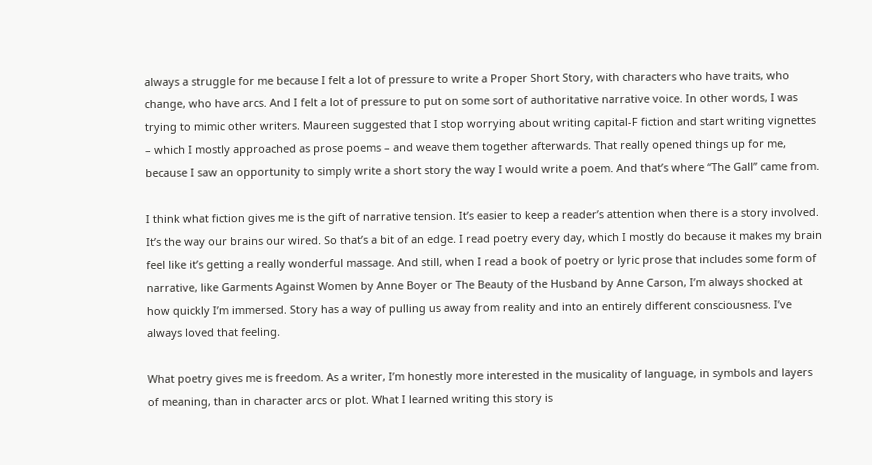always a struggle for me because I felt a lot of pressure to write a Proper Short Story, with characters who have traits, who change, who have arcs. And I felt a lot of pressure to put on some sort of authoritative narrative voice. In other words, I was trying to mimic other writers. Maureen suggested that I stop worrying about writing capital-F fiction and start writing vignettes – which I mostly approached as prose poems – and weave them together afterwards. That really opened things up for me, because I saw an opportunity to simply write a short story the way I would write a poem. And that’s where “The Gall” came from.

I think what fiction gives me is the gift of narrative tension. It’s easier to keep a reader’s attention when there is a story involved. It’s the way our brains our wired. So that’s a bit of an edge. I read poetry every day, which I mostly do because it makes my brain feel like it’s getting a really wonderful massage. And still, when I read a book of poetry or lyric prose that includes some form of narrative, like Garments Against Women by Anne Boyer or The Beauty of the Husband by Anne Carson, I’m always shocked at how quickly I’m immersed. Story has a way of pulling us away from reality and into an entirely different consciousness. I’ve always loved that feeling.

What poetry gives me is freedom. As a writer, I’m honestly more interested in the musicality of language, in symbols and layers of meaning, than in character arcs or plot. What I learned writing this story is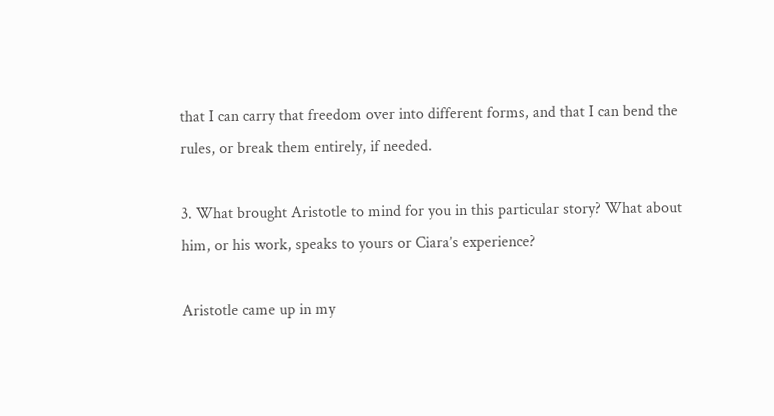that I can carry that freedom over into different forms, and that I can bend the rules, or break them entirely, if needed.

3. What brought Aristotle to mind for you in this particular story? What about him, or his work, speaks to yours or Ciara’s experience?

Aristotle came up in my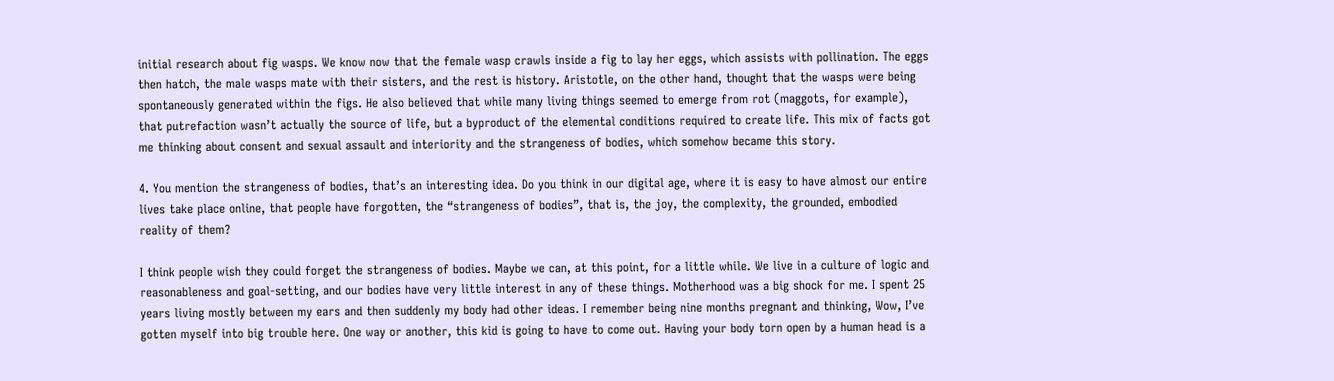initial research about fig wasps. We know now that the female wasp crawls inside a fig to lay her eggs, which assists with pollination. The eggs then hatch, the male wasps mate with their sisters, and the rest is history. Aristotle, on the other hand, thought that the wasps were being spontaneously generated within the figs. He also believed that while many living things seemed to emerge from rot (maggots, for example), that putrefaction wasn’t actually the source of life, but a byproduct of the elemental conditions required to create life. This mix of facts got me thinking about consent and sexual assault and interiority and the strangeness of bodies, which somehow became this story.

4. You mention the strangeness of bodies, that’s an interesting idea. Do you think in our digital age, where it is easy to have almost our entire lives take place online, that people have forgotten, the “strangeness of bodies”, that is, the joy, the complexity, the grounded, embodied reality of them?

I think people wish they could forget the strangeness of bodies. Maybe we can, at this point, for a little while. We live in a culture of logic and reasonableness and goal-setting, and our bodies have very little interest in any of these things. Motherhood was a big shock for me. I spent 25 years living mostly between my ears and then suddenly my body had other ideas. I remember being nine months pregnant and thinking, Wow, I’ve gotten myself into big trouble here. One way or another, this kid is going to have to come out. Having your body torn open by a human head is a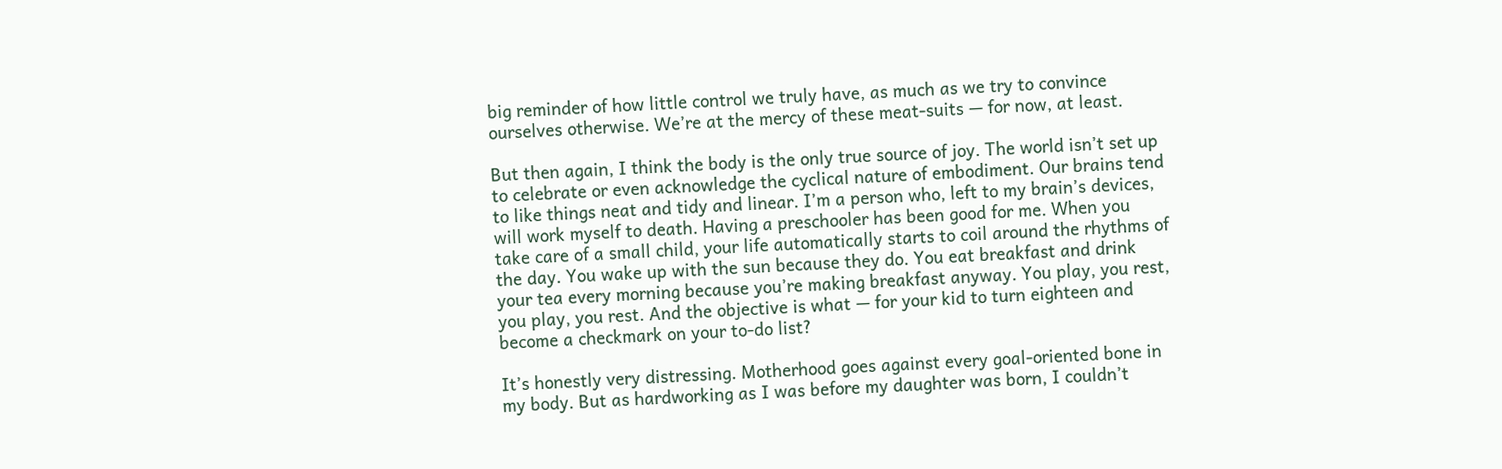big reminder of how little control we truly have, as much as we try to convince ourselves otherwise. We’re at the mercy of these meat-suits — for now, at least.

But then again, I think the body is the only true source of joy. The world isn’t set up to celebrate or even acknowledge the cyclical nature of embodiment. Our brains tend to like things neat and tidy and linear. I’m a person who, left to my brain’s devices, will work myself to death. Having a preschooler has been good for me. When you take care of a small child, your life automatically starts to coil around the rhythms of the day. You wake up with the sun because they do. You eat breakfast and drink your tea every morning because you’re making breakfast anyway. You play, you rest, you play, you rest. And the objective is what — for your kid to turn eighteen and become a checkmark on your to-do list?

It’s honestly very distressing. Motherhood goes against every goal-oriented bone in my body. But as hardworking as I was before my daughter was born, I couldn’t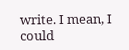write. I mean, I could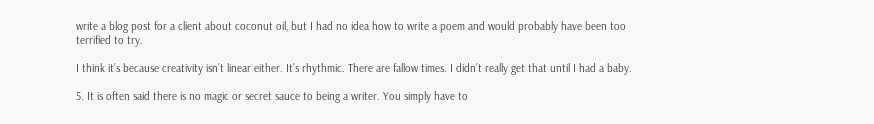write a blog post for a client about coconut oil, but I had no idea how to write a poem and would probably have been too terrified to try.

I think it’s because creativity isn’t linear either. It’s rhythmic. There are fallow times. I didn’t really get that until I had a baby.

5. It is often said there is no magic or secret sauce to being a writer. You simply have to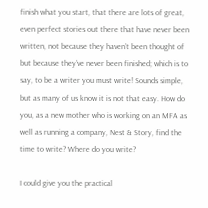finish what you start, that there are lots of great, even perfect stories out there that have never been written, not because they haven’t been thought of but because they’ve never been finished; which is to say, to be a writer you must write! Sounds simple, but as many of us know it is not that easy. How do you, as a new mother who is working on an MFA as well as running a company, Nest & Story, find the time to write? Where do you write?

I could give you the practical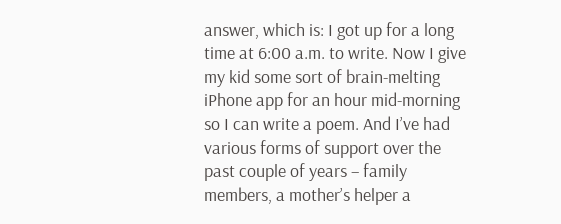answer, which is: I got up for a long time at 6:00 a.m. to write. Now I give my kid some sort of brain-melting iPhone app for an hour mid-morning so I can write a poem. And I’ve had various forms of support over the past couple of years – family members, a mother’s helper a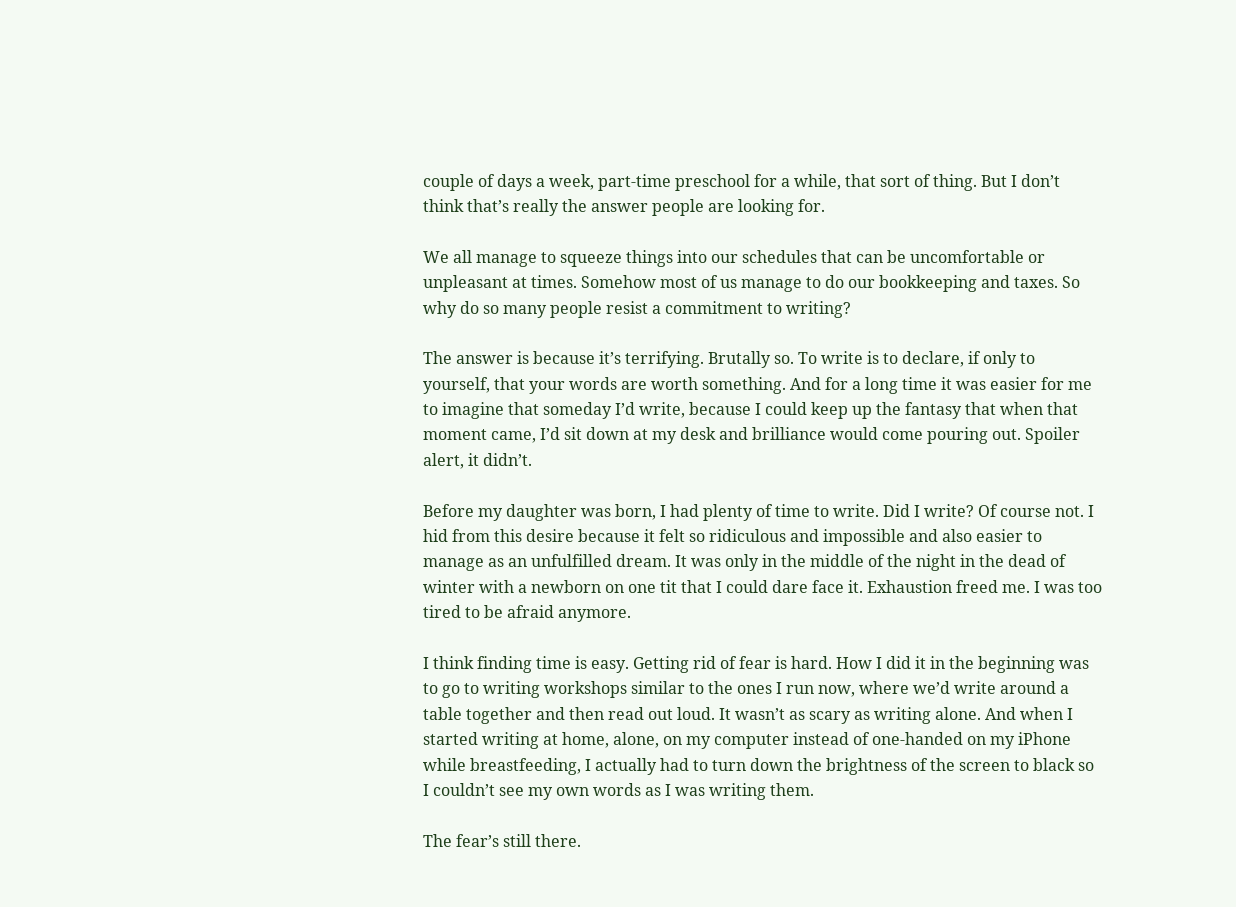couple of days a week, part-time preschool for a while, that sort of thing. But I don’t think that’s really the answer people are looking for.

We all manage to squeeze things into our schedules that can be uncomfortable or unpleasant at times. Somehow most of us manage to do our bookkeeping and taxes. So why do so many people resist a commitment to writing?

The answer is because it’s terrifying. Brutally so. To write is to declare, if only to yourself, that your words are worth something. And for a long time it was easier for me to imagine that someday I’d write, because I could keep up the fantasy that when that moment came, I’d sit down at my desk and brilliance would come pouring out. Spoiler alert, it didn’t.

Before my daughter was born, I had plenty of time to write. Did I write? Of course not. I hid from this desire because it felt so ridiculous and impossible and also easier to manage as an unfulfilled dream. It was only in the middle of the night in the dead of winter with a newborn on one tit that I could dare face it. Exhaustion freed me. I was too tired to be afraid anymore.

I think finding time is easy. Getting rid of fear is hard. How I did it in the beginning was to go to writing workshops similar to the ones I run now, where we’d write around a table together and then read out loud. It wasn’t as scary as writing alone. And when I started writing at home, alone, on my computer instead of one-handed on my iPhone while breastfeeding, I actually had to turn down the brightness of the screen to black so I couldn’t see my own words as I was writing them.

The fear’s still there.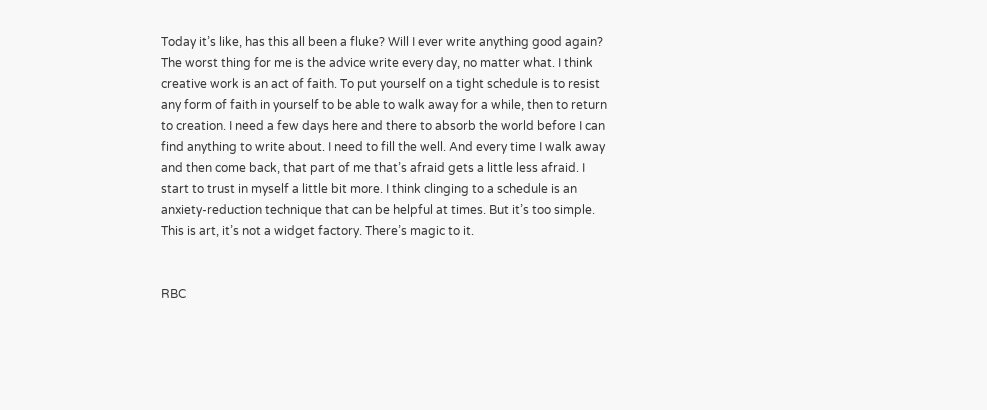Today it’s like, has this all been a fluke? Will I ever write anything good again? The worst thing for me is the advice write every day, no matter what. I think creative work is an act of faith. To put yourself on a tight schedule is to resist any form of faith in yourself to be able to walk away for a while, then to return to creation. I need a few days here and there to absorb the world before I can find anything to write about. I need to fill the well. And every time I walk away and then come back, that part of me that’s afraid gets a little less afraid. I start to trust in myself a little bit more. I think clinging to a schedule is an anxiety-reduction technique that can be helpful at times. But it’s too simple. This is art, it’s not a widget factory. There’s magic to it.


RBC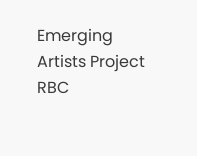Emerging Artists Project
RBC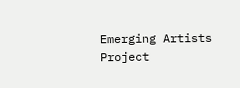Emerging Artists Project